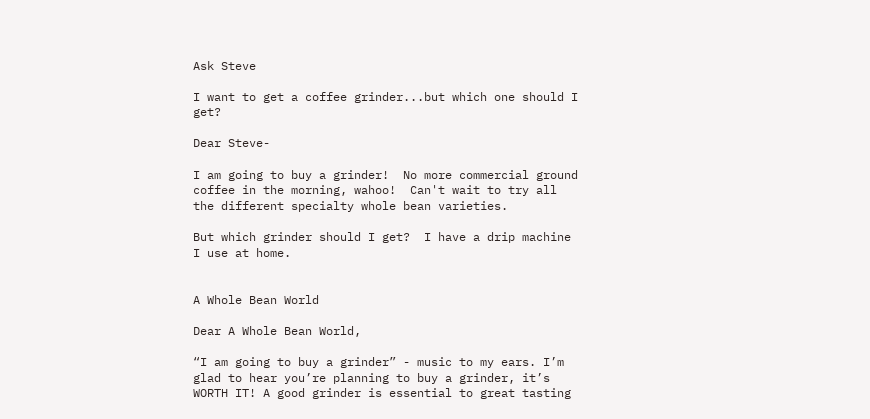Ask Steve

I want to get a coffee grinder...but which one should I get?

Dear Steve-

I am going to buy a grinder!  No more commercial ground coffee in the morning, wahoo!  Can't wait to try all the different specialty whole bean varieties.

But which grinder should I get?  I have a drip machine I use at home.


A Whole Bean World

Dear A Whole Bean World,

“I am going to buy a grinder” - music to my ears. I’m glad to hear you’re planning to buy a grinder, it’s WORTH IT! A good grinder is essential to great tasting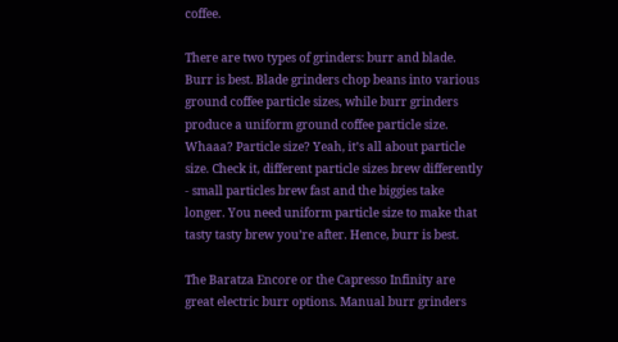coffee.

There are two types of grinders: burr and blade. Burr is best. Blade grinders chop beans into various ground coffee particle sizes, while burr grinders produce a uniform ground coffee particle size. Whaaa? Particle size? Yeah, it’s all about particle size. Check it, different particle sizes brew differently - small particles brew fast and the biggies take longer. You need uniform particle size to make that tasty tasty brew you’re after. Hence, burr is best.

The Baratza Encore or the Capresso Infinity are great electric burr options. Manual burr grinders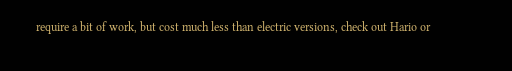require a bit of work, but cost much less than electric versions, check out Hario or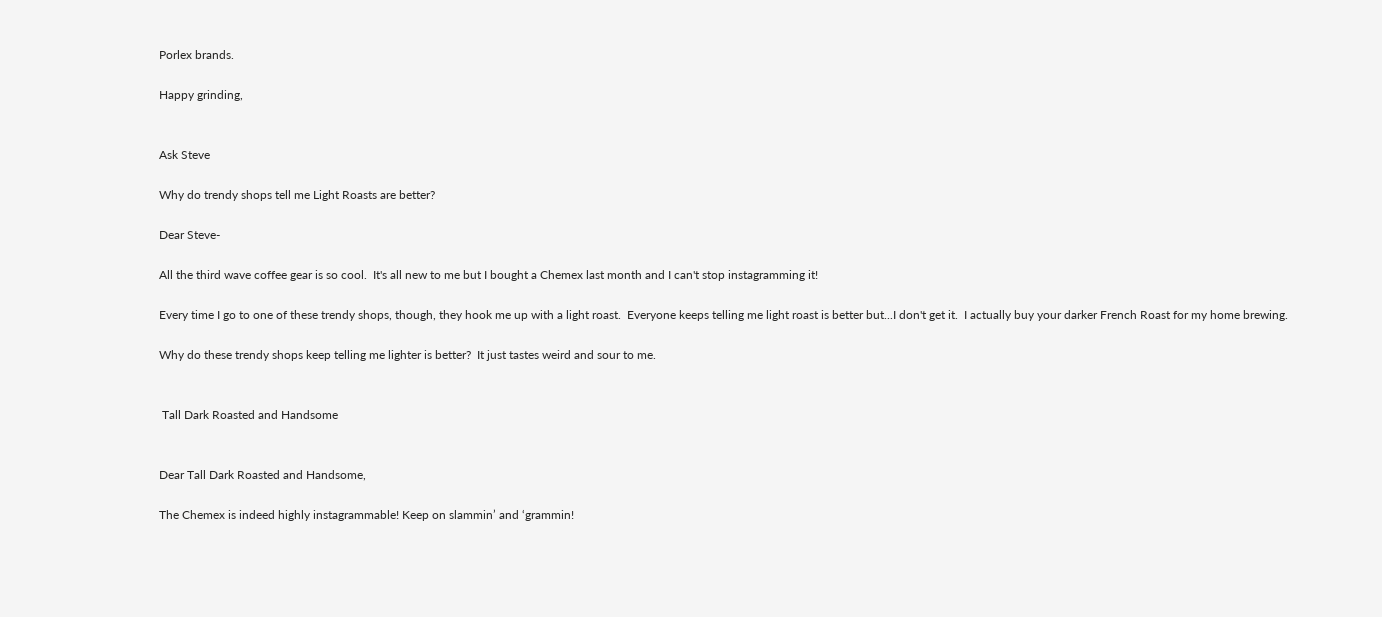Porlex brands.

Happy grinding,


Ask Steve

Why do trendy shops tell me Light Roasts are better?

Dear Steve-

All the third wave coffee gear is so cool.  It's all new to me but I bought a Chemex last month and I can't stop instagramming it!

Every time I go to one of these trendy shops, though, they hook me up with a light roast.  Everyone keeps telling me light roast is better but...I don't get it.  I actually buy your darker French Roast for my home brewing.

Why do these trendy shops keep telling me lighter is better?  It just tastes weird and sour to me.


 Tall Dark Roasted and Handsome


Dear Tall Dark Roasted and Handsome,

The Chemex is indeed highly instagrammable! Keep on slammin’ and ‘grammin!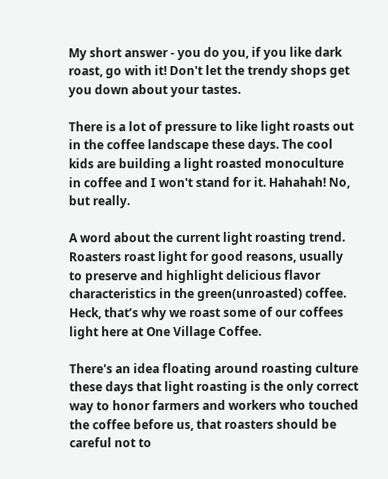My short answer - you do you, if you like dark roast, go with it! Don't let the trendy shops get you down about your tastes.

There is a lot of pressure to like light roasts out in the coffee landscape these days. The cool kids are building a light roasted monoculture in coffee and I won't stand for it. Hahahah! No, but really.

A word about the current light roasting trend. Roasters roast light for good reasons, usually to preserve and highlight delicious flavor characteristics in the green(unroasted) coffee. Heck, that’s why we roast some of our coffees light here at One Village Coffee.

There's an idea floating around roasting culture these days that light roasting is the only correct way to honor farmers and workers who touched the coffee before us, that roasters should be careful not to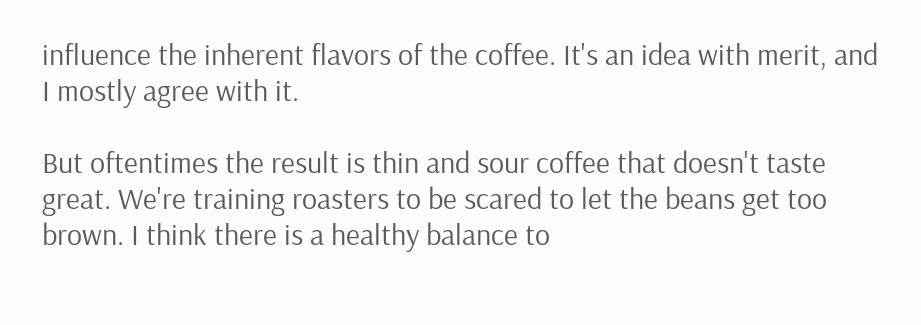influence the inherent flavors of the coffee. It's an idea with merit, and I mostly agree with it.

But oftentimes the result is thin and sour coffee that doesn't taste great. We're training roasters to be scared to let the beans get too brown. I think there is a healthy balance to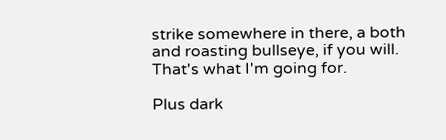strike somewhere in there, a both and roasting bullseye, if you will. That's what I'm going for.

Plus dark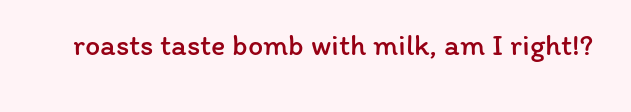roasts taste bomb with milk, am I right!?